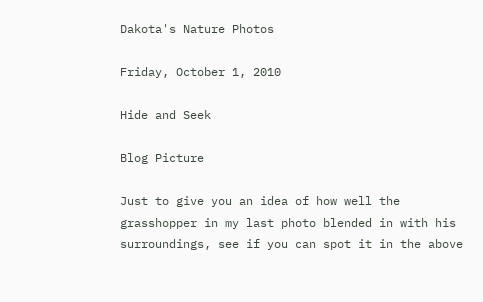Dakota's Nature Photos

Friday, October 1, 2010

Hide and Seek

Blog Picture

Just to give you an idea of how well the grasshopper in my last photo blended in with his surroundings, see if you can spot it in the above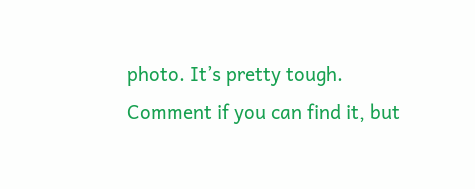photo. It’s pretty tough. Comment if you can find it, but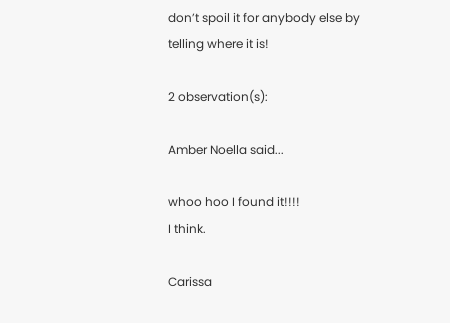don’t spoil it for anybody else by telling where it is!

2 observation(s):

Amber Noella said...

whoo hoo I found it!!!!
I think.

Carissa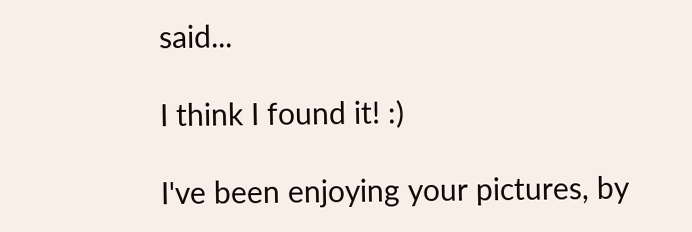said...

I think I found it! :)

I've been enjoying your pictures, by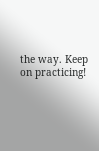the way. Keep on practicing!